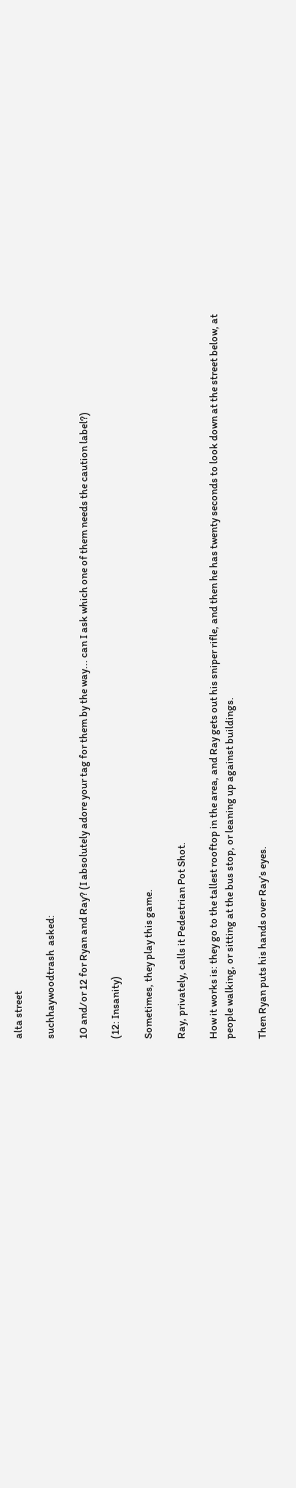alta street

suchhaywoodtrash  asked:

10 and/or 12 for Ryan and Ray? (I absolutely adore your tag for them by the way... can I ask which one of them needs the caution label?)

(12: Insanity)

Sometimes, they play this game.

Ray, privately, calls it Pedestrian Pot Shot.

How it works is: they go to the tallest rooftop in the area, and Ray gets out his sniper rifle, and then he has twenty seconds to look down at the street below, at people walking, or sitting at the bus stop, or leaning up against buildings.

Then Ryan puts his hands over Ray’s eyes.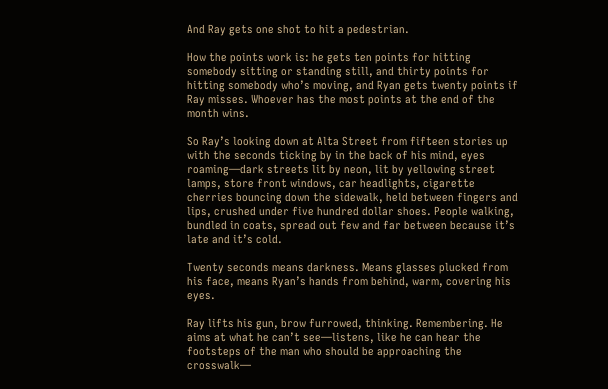And Ray gets one shot to hit a pedestrian.

How the points work is: he gets ten points for hitting somebody sitting or standing still, and thirty points for hitting somebody who’s moving, and Ryan gets twenty points if Ray misses. Whoever has the most points at the end of the month wins.

So Ray’s looking down at Alta Street from fifteen stories up with the seconds ticking by in the back of his mind, eyes roaming—dark streets lit by neon, lit by yellowing street lamps, store front windows, car headlights, cigarette cherries bouncing down the sidewalk, held between fingers and lips, crushed under five hundred dollar shoes. People walking, bundled in coats, spread out few and far between because it’s late and it’s cold.

Twenty seconds means darkness. Means glasses plucked from his face, means Ryan’s hands from behind, warm, covering his eyes.

Ray lifts his gun, brow furrowed, thinking. Remembering. He aims at what he can’t see—listens, like he can hear the footsteps of the man who should be approaching the crosswalk—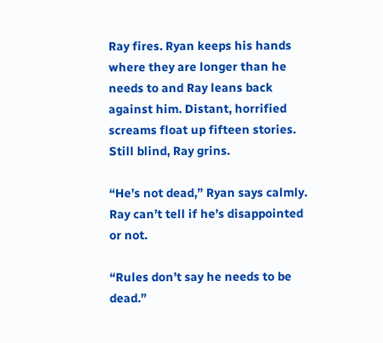Ray fires. Ryan keeps his hands where they are longer than he needs to and Ray leans back against him. Distant, horrified screams float up fifteen stories. Still blind, Ray grins.

“He’s not dead,” Ryan says calmly. Ray can’t tell if he’s disappointed or not.

“Rules don’t say he needs to be dead.”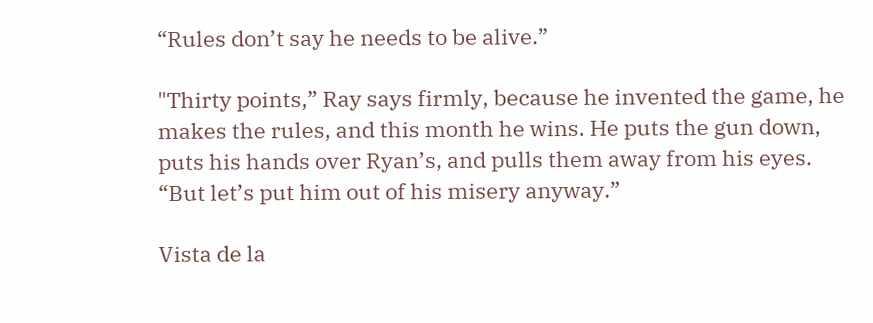“Rules don’t say he needs to be alive.”

"Thirty points,” Ray says firmly, because he invented the game, he makes the rules, and this month he wins. He puts the gun down, puts his hands over Ryan’s, and pulls them away from his eyes. “But let’s put him out of his misery anyway.”

Vista de la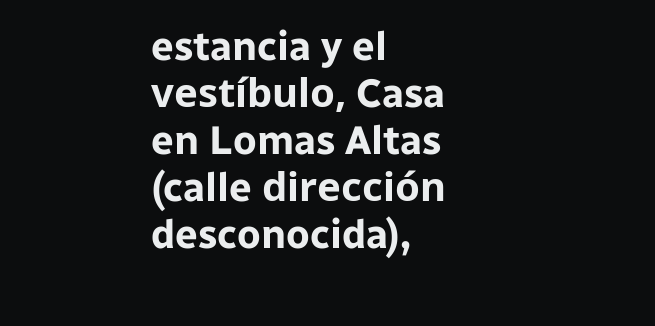estancia y el vestíbulo, Casa en Lomas Altas (calle dirección desconocida),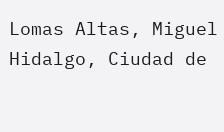Lomas Altas, Miguel Hidalgo, Ciudad de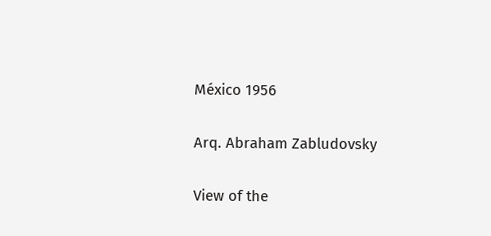México 1956

Arq. Abraham Zabludovsky

View of the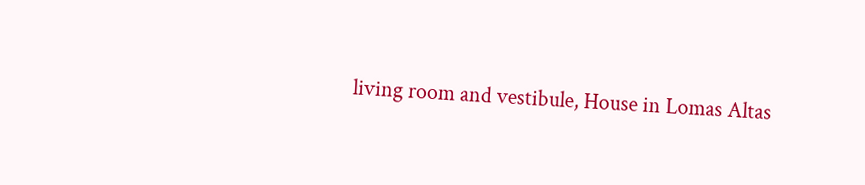living room and vestibule, House in Lomas Altas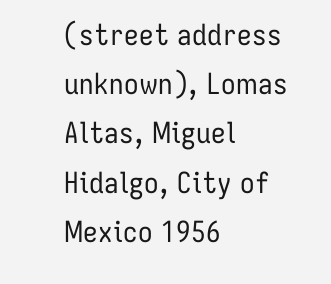(street address unknown), Lomas Altas, Miguel Hidalgo, City of Mexico 1956